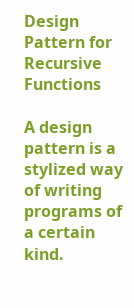Design Pattern for Recursive Functions

A design pattern is a stylized way of writing programs of a certain kind.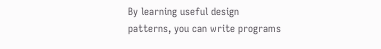By learning useful design patterns, you can write programs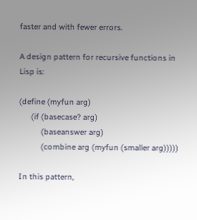faster and with fewer errors.

A design pattern for recursive functions in Lisp is:

(define (myfun arg)
      (if (basecase? arg)
           (baseanswer arg)
           (combine arg (myfun (smaller arg)))))

In this pattern,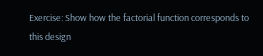Exercise: Show how the factorial function corresponds to this design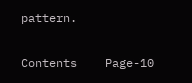pattern.

Contents    Page-10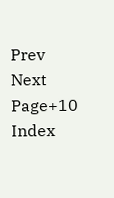Prev    Next    Page+10    Index